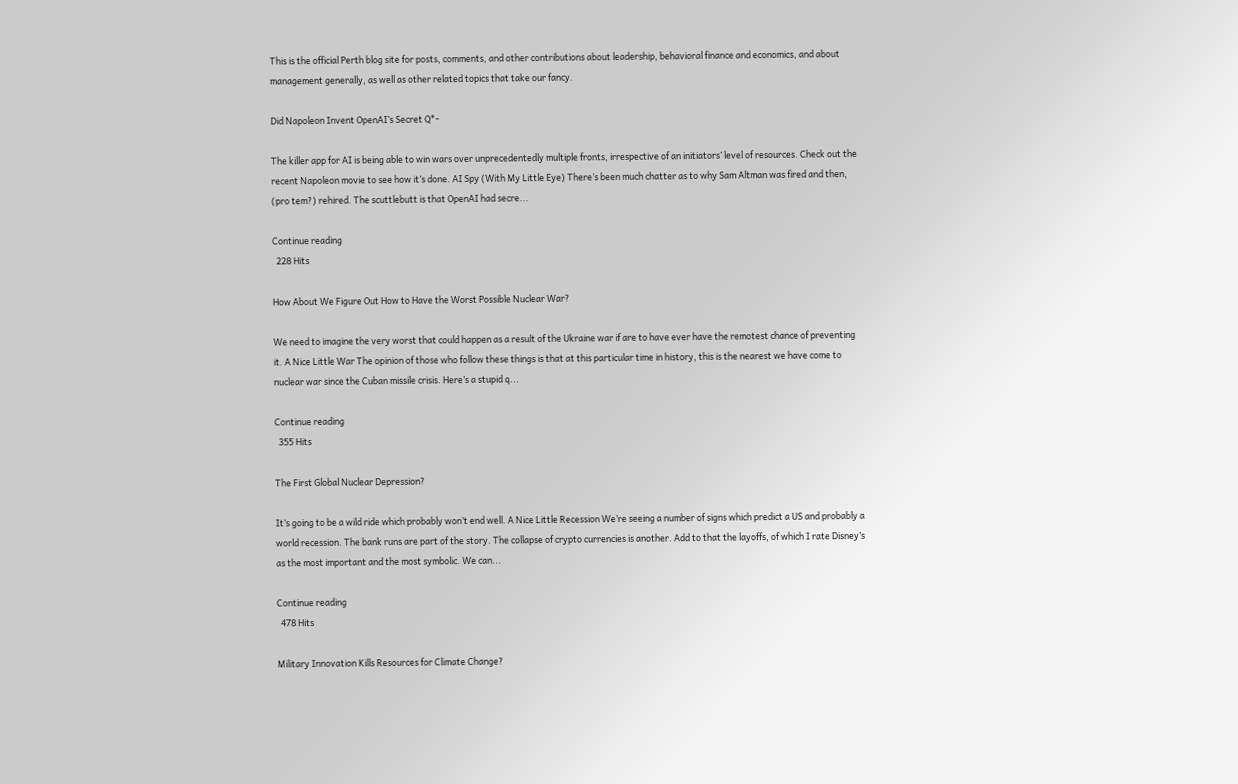This is the official Perth blog site for posts, comments, and other contributions about leadership, behavioral finance and economics, and about management generally, as well as other related topics that take our fancy.

Did Napoleon Invent OpenAI’s Secret Q*-

The killer app for AI is being able to win wars over unprecedentedly multiple fronts, irrespective of an initiators’ level of resources. Check out the recent Napoleon movie to see how it’s done. AI Spy (With My Little Eye) There’s been much chatter as to why Sam Altman was fired and then, (pro tem?) rehired. The scuttlebutt is that OpenAI had secre...

Continue reading
  228 Hits

How About We Figure Out How to Have the Worst Possible Nuclear War?

We need to imagine the very worst that could happen as a result of the Ukraine war if are to have ever have the remotest chance of preventing it. A Nice Little War The opinion of those who follow these things is that at this particular time in history, this is the nearest we have come to nuclear war since the Cuban missile crisis. Here’s a stupid q...

Continue reading
  355 Hits

The First Global Nuclear Depression?

It’s going to be a wild ride which probably won’t end well. A Nice Little Recession We’re seeing a number of signs which predict a US and probably a world recession. The bank runs are part of the story. The collapse of crypto currencies is another. Add to that the layoffs, of which I rate Disney’s as the most important and the most symbolic. We can...

Continue reading
  478 Hits

Military Innovation Kills Resources for Climate Change?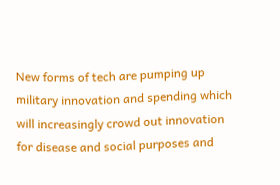New forms of tech are pumping up military innovation and spending which will increasingly crowd out innovation for disease and social purposes and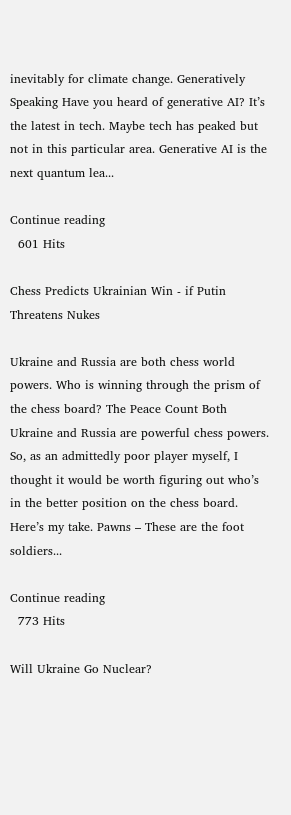inevitably for climate change. Generatively Speaking Have you heard of generative AI? It’s the latest in tech. Maybe tech has peaked but not in this particular area. Generative AI is the next quantum lea...

Continue reading
  601 Hits

Chess Predicts Ukrainian Win - if Putin Threatens Nukes

Ukraine and Russia are both chess world powers. Who is winning through the prism of the chess board? The Peace Count Both Ukraine and Russia are powerful chess powers. So, as an admittedly poor player myself, I thought it would be worth figuring out who’s in the better position on the chess board. Here’s my take. Pawns – These are the foot soldiers...

Continue reading
  773 Hits

Will Ukraine Go Nuclear?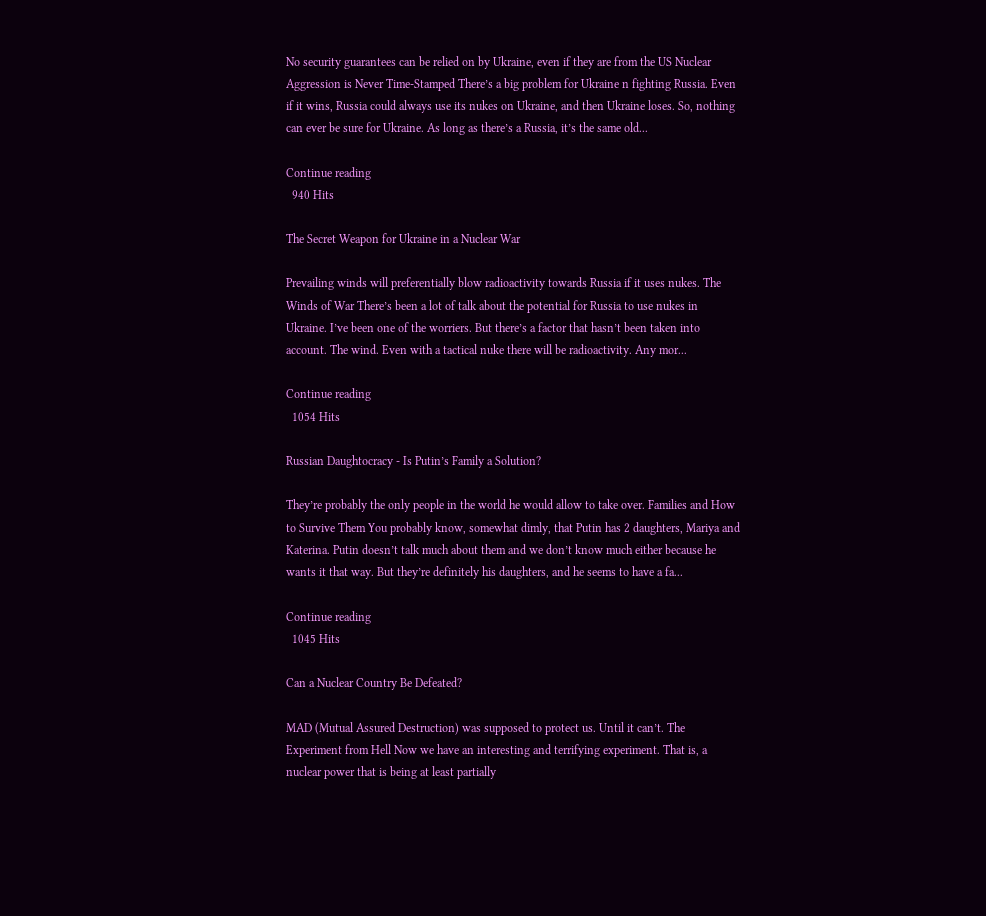No security guarantees can be relied on by Ukraine, even if they are from the US Nuclear Aggression is Never Time-Stamped There’s a big problem for Ukraine n fighting Russia. Even if it wins, Russia could always use its nukes on Ukraine, and then Ukraine loses. So, nothing can ever be sure for Ukraine. As long as there’s a Russia, it’s the same old...

Continue reading
  940 Hits

The Secret Weapon for Ukraine in a Nuclear War

Prevailing winds will preferentially blow radioactivity towards Russia if it uses nukes. The Winds of War There’s been a lot of talk about the potential for Russia to use nukes in Ukraine. I’ve been one of the worriers. But there’s a factor that hasn’t been taken into account. The wind. Even with a tactical nuke there will be radioactivity. Any mor...

Continue reading
  1054 Hits

Russian Daughtocracy - Is Putin’s Family a Solution?

They’re probably the only people in the world he would allow to take over. Families and How to Survive Them You probably know, somewhat dimly, that Putin has 2 daughters, Mariya and Katerina. Putin doesn’t talk much about them and we don’t know much either because he wants it that way. But they’re definitely his daughters, and he seems to have a fa...

Continue reading
  1045 Hits

Can a Nuclear Country Be Defeated?

MAD (Mutual Assured Destruction) was supposed to protect us. Until it can’t. The Experiment from Hell Now we have an interesting and terrifying experiment. That is, a nuclear power that is being at least partially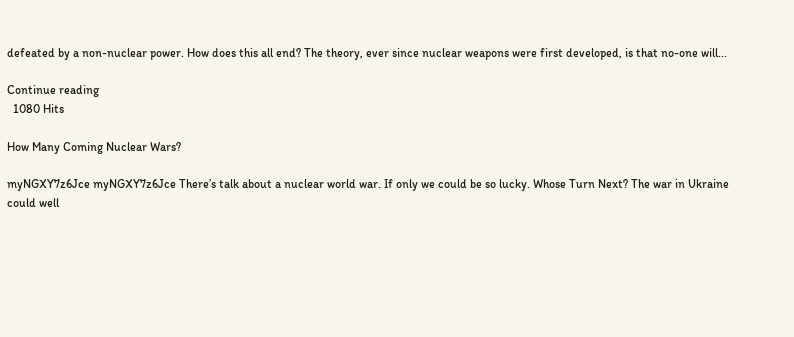defeated by a non-nuclear power. How does this all end? The theory, ever since nuclear weapons were first developed, is that no-one will...

Continue reading
  1080 Hits

How Many Coming Nuclear Wars?

myNGXY7z6Jce myNGXY7z6Jce There’s talk about a nuclear world war. If only we could be so lucky. Whose Turn Next? The war in Ukraine could well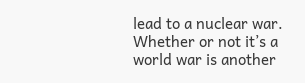lead to a nuclear war. Whether or not it’s a world war is another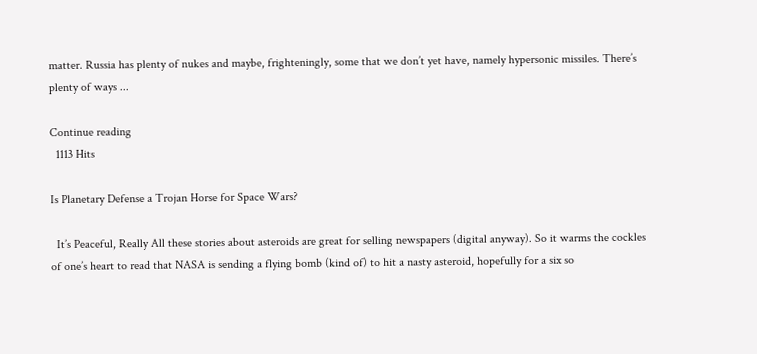matter. Russia has plenty of nukes and maybe, frighteningly, some that we don’t yet have, namely hypersonic missiles. There’s plenty of ways ...

Continue reading
  1113 Hits

Is Planetary Defense a Trojan Horse for Space Wars?

  It’s Peaceful, Really All these stories about asteroids are great for selling newspapers (digital anyway). So it warms the cockles of one’s heart to read that NASA is sending a flying bomb (kind of) to hit a nasty asteroid, hopefully for a six so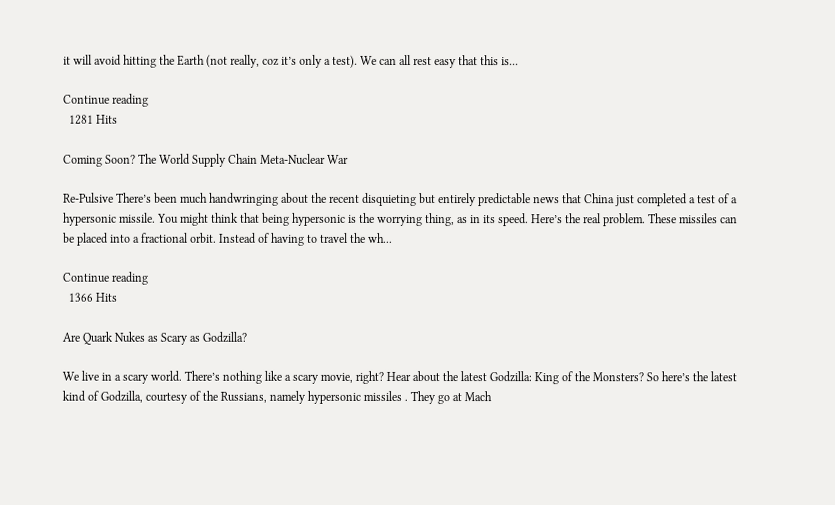it will avoid hitting the Earth (not really, coz it’s only a test). We can all rest easy that this is...

Continue reading
  1281 Hits

Coming Soon? The World Supply Chain Meta-Nuclear War

Re-Pulsive There’s been much handwringing about the recent disquieting but entirely predictable news that China just completed a test of a hypersonic missile. You might think that being hypersonic is the worrying thing, as in its speed. Here’s the real problem. These missiles can be placed into a fractional orbit. Instead of having to travel the wh...

Continue reading
  1366 Hits

Are Quark Nukes as Scary as Godzilla?

We live in a scary world. There’s nothing like a scary movie, right? Hear about the latest Godzilla: King of the Monsters? So here’s the latest kind of Godzilla, courtesy of the Russians, namely hypersonic missiles . They go at Mach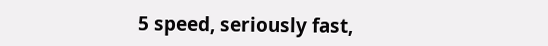5 speed, seriously fast,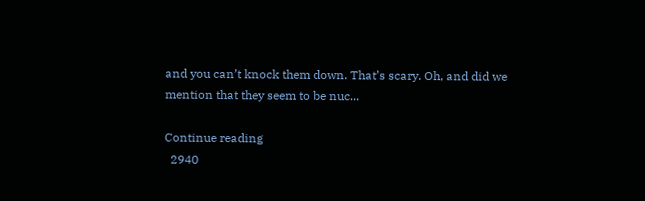and you can’t knock them down. That’s scary. Oh, and did we mention that they seem to be nuc...

Continue reading
  2940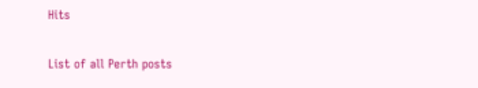Hits

List of all Perth posts